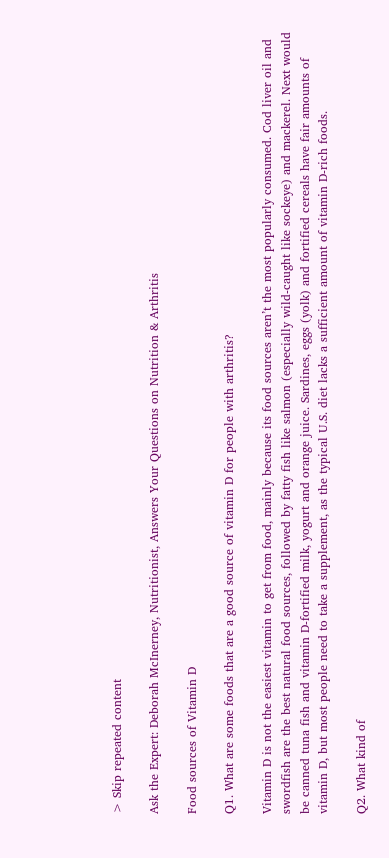> Skip repeated content

Ask the Expert: Deborah McInerney, Nutritionist, Answers Your Questions on Nutrition & Arthritis

Food sources of Vitamin D

Q1. What are some foods that are a good source of vitamin D for people with arthritis?

Vitamin D is not the easiest vitamin to get from food, mainly because its food sources aren’t the most popularly consumed. Cod liver oil and swordfish are the best natural food sources, followed by fatty fish like salmon (especially wild-caught like sockeye) and mackerel. Next would be canned tuna fish and vitamin D-fortified milk, yogurt and orange juice. Sardines, eggs (yolk) and fortified cereals have fair amounts of vitamin D, but most people need to take a supplement, as the typical U.S. diet lacks a sufficient amount of vitamin D-rich foods.

Q2. What kind of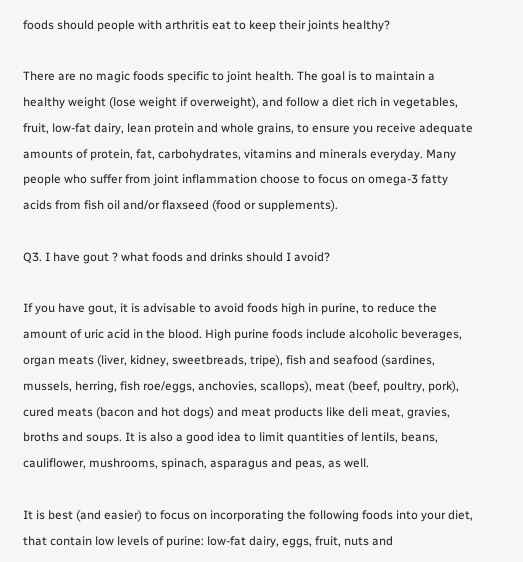foods should people with arthritis eat to keep their joints healthy?

There are no magic foods specific to joint health. The goal is to maintain a healthy weight (lose weight if overweight), and follow a diet rich in vegetables, fruit, low-fat dairy, lean protein and whole grains, to ensure you receive adequate amounts of protein, fat, carbohydrates, vitamins and minerals everyday. Many people who suffer from joint inflammation choose to focus on omega-3 fatty acids from fish oil and/or flaxseed (food or supplements).

Q3. I have gout ? what foods and drinks should I avoid?

If you have gout, it is advisable to avoid foods high in purine, to reduce the amount of uric acid in the blood. High purine foods include alcoholic beverages, organ meats (liver, kidney, sweetbreads, tripe), fish and seafood (sardines, mussels, herring, fish roe/eggs, anchovies, scallops), meat (beef, poultry, pork), cured meats (bacon and hot dogs) and meat products like deli meat, gravies, broths and soups. It is also a good idea to limit quantities of lentils, beans, cauliflower, mushrooms, spinach, asparagus and peas, as well.

It is best (and easier) to focus on incorporating the following foods into your diet, that contain low levels of purine: low-fat dairy, eggs, fruit, nuts and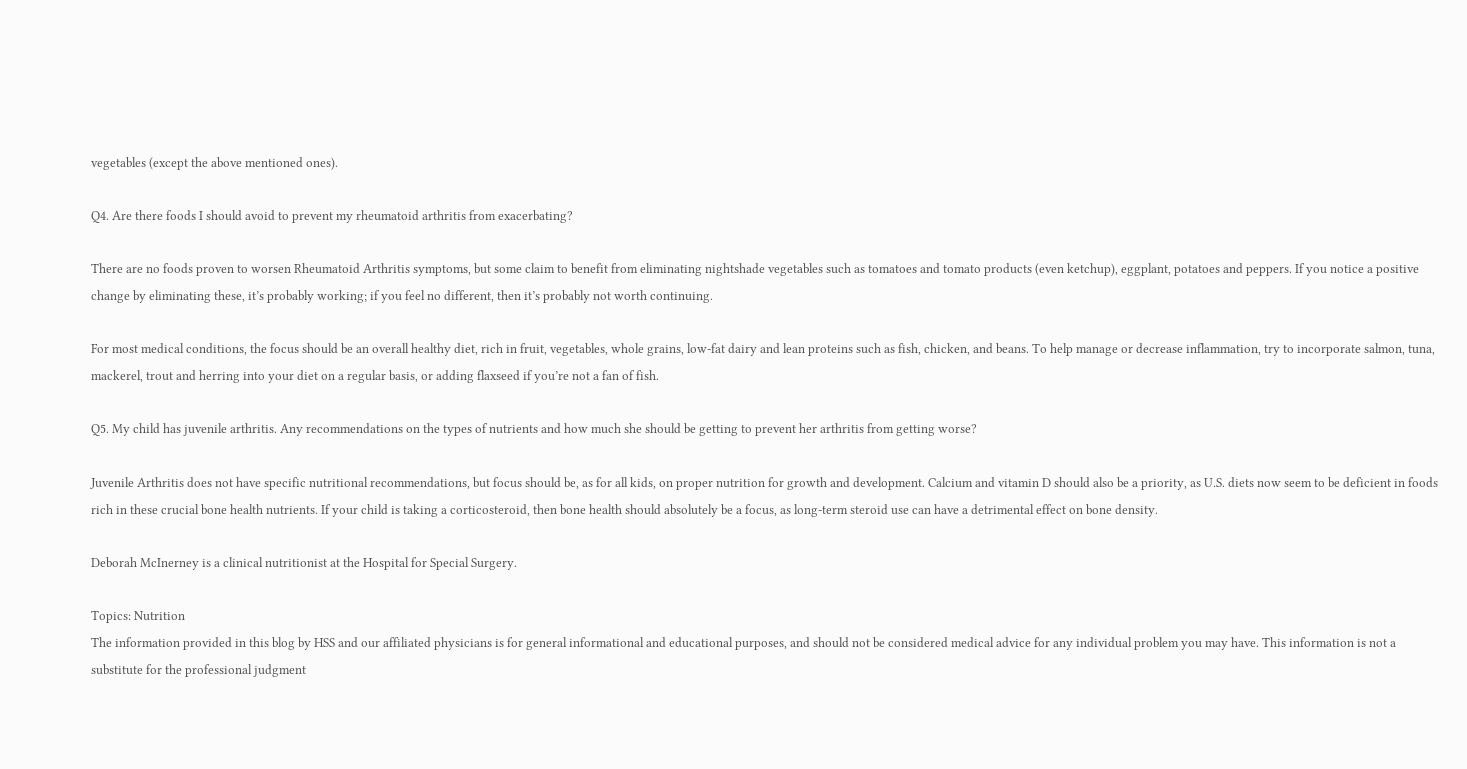vegetables (except the above mentioned ones).

Q4. Are there foods I should avoid to prevent my rheumatoid arthritis from exacerbating?

There are no foods proven to worsen Rheumatoid Arthritis symptoms, but some claim to benefit from eliminating nightshade vegetables such as tomatoes and tomato products (even ketchup), eggplant, potatoes and peppers. If you notice a positive change by eliminating these, it’s probably working; if you feel no different, then it’s probably not worth continuing.

For most medical conditions, the focus should be an overall healthy diet, rich in fruit, vegetables, whole grains, low-fat dairy and lean proteins such as fish, chicken, and beans. To help manage or decrease inflammation, try to incorporate salmon, tuna, mackerel, trout and herring into your diet on a regular basis, or adding flaxseed if you’re not a fan of fish.

Q5. My child has juvenile arthritis. Any recommendations on the types of nutrients and how much she should be getting to prevent her arthritis from getting worse?

Juvenile Arthritis does not have specific nutritional recommendations, but focus should be, as for all kids, on proper nutrition for growth and development. Calcium and vitamin D should also be a priority, as U.S. diets now seem to be deficient in foods rich in these crucial bone health nutrients. If your child is taking a corticosteroid, then bone health should absolutely be a focus, as long-term steroid use can have a detrimental effect on bone density.

Deborah McInerney is a clinical nutritionist at the Hospital for Special Surgery.

Topics: Nutrition
The information provided in this blog by HSS and our affiliated physicians is for general informational and educational purposes, and should not be considered medical advice for any individual problem you may have. This information is not a substitute for the professional judgment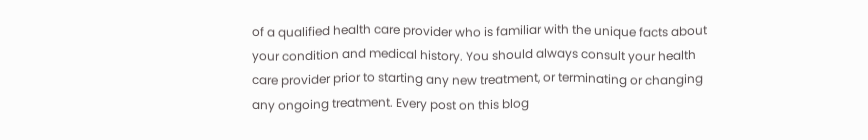of a qualified health care provider who is familiar with the unique facts about your condition and medical history. You should always consult your health care provider prior to starting any new treatment, or terminating or changing any ongoing treatment. Every post on this blog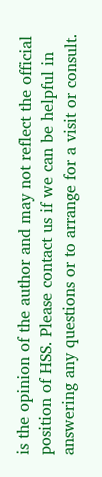is the opinion of the author and may not reflect the official position of HSS. Please contact us if we can be helpful in answering any questions or to arrange for a visit or consult.